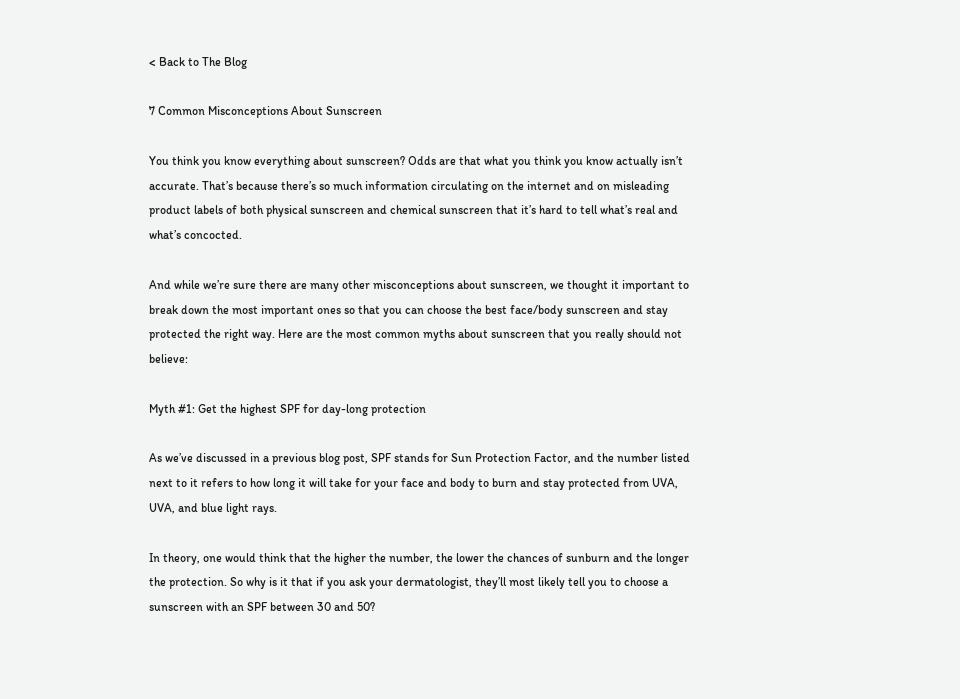< Back to The Blog

7 Common Misconceptions About Sunscreen

You think you know everything about sunscreen? Odds are that what you think you know actually isn’t accurate. That’s because there’s so much information circulating on the internet and on misleading product labels of both physical sunscreen and chemical sunscreen that it’s hard to tell what’s real and what’s concocted.

And while we’re sure there are many other misconceptions about sunscreen, we thought it important to break down the most important ones so that you can choose the best face/body sunscreen and stay protected the right way. Here are the most common myths about sunscreen that you really should not believe:

Myth #1: Get the highest SPF for day-long protection

As we’ve discussed in a previous blog post, SPF stands for Sun Protection Factor, and the number listed next to it refers to how long it will take for your face and body to burn and stay protected from UVA, UVA, and blue light rays.

In theory, one would think that the higher the number, the lower the chances of sunburn and the longer the protection. So why is it that if you ask your dermatologist, they’ll most likely tell you to choose a sunscreen with an SPF between 30 and 50?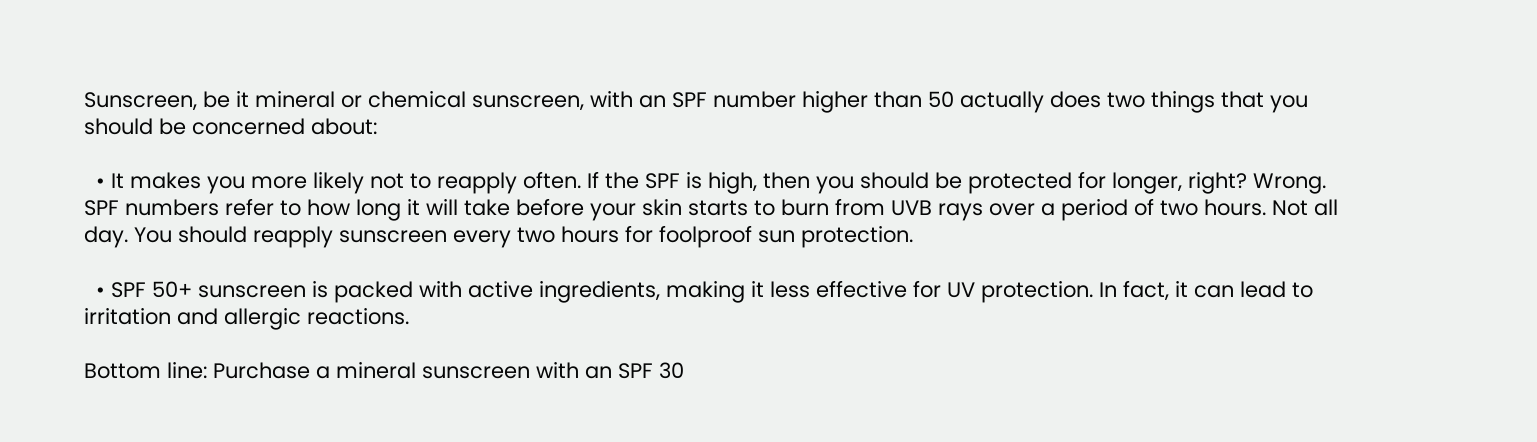Sunscreen, be it mineral or chemical sunscreen, with an SPF number higher than 50 actually does two things that you should be concerned about:

  • It makes you more likely not to reapply often. If the SPF is high, then you should be protected for longer, right? Wrong. SPF numbers refer to how long it will take before your skin starts to burn from UVB rays over a period of two hours. Not all day. You should reapply sunscreen every two hours for foolproof sun protection.

  • SPF 50+ sunscreen is packed with active ingredients, making it less effective for UV protection. In fact, it can lead to irritation and allergic reactions.

Bottom line: Purchase a mineral sunscreen with an SPF 30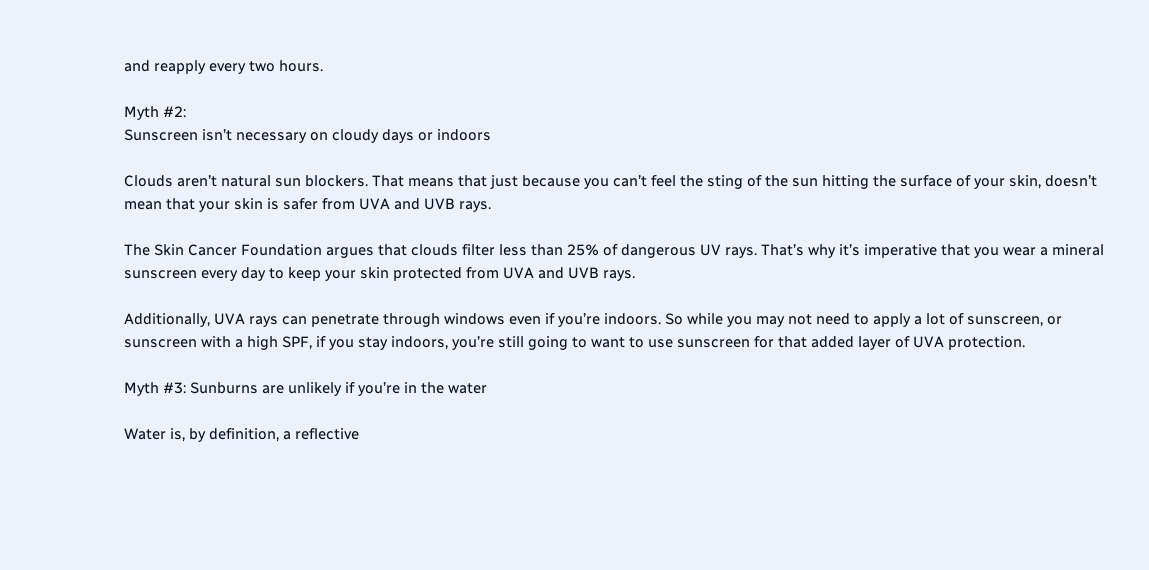and reapply every two hours.

Myth #2:
Sunscreen isn’t necessary on cloudy days or indoors

Clouds aren’t natural sun blockers. That means that just because you can’t feel the sting of the sun hitting the surface of your skin, doesn’t mean that your skin is safer from UVA and UVB rays.

The Skin Cancer Foundation argues that clouds filter less than 25% of dangerous UV rays. That’s why it’s imperative that you wear a mineral sunscreen every day to keep your skin protected from UVA and UVB rays.

Additionally, UVA rays can penetrate through windows even if you’re indoors. So while you may not need to apply a lot of sunscreen, or sunscreen with a high SPF, if you stay indoors, you’re still going to want to use sunscreen for that added layer of UVA protection.

Myth #3: Sunburns are unlikely if you’re in the water

Water is, by definition, a reflective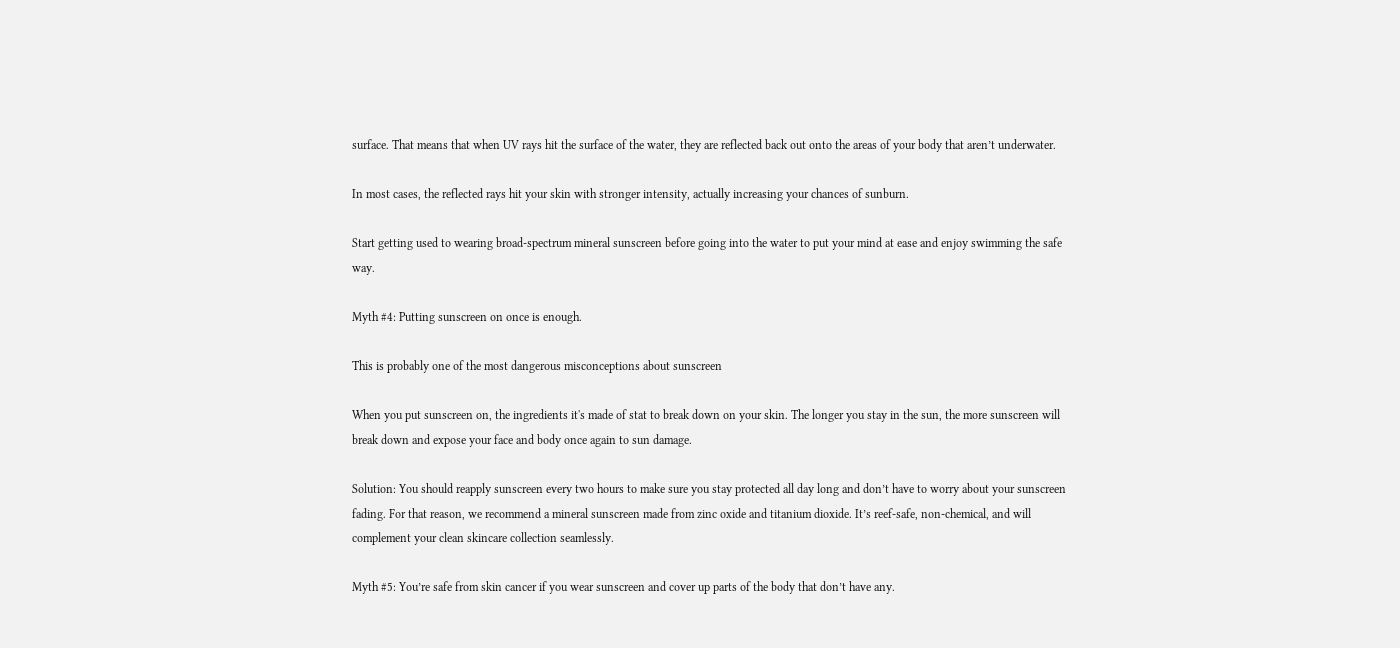surface. That means that when UV rays hit the surface of the water, they are reflected back out onto the areas of your body that aren’t underwater.

In most cases, the reflected rays hit your skin with stronger intensity, actually increasing your chances of sunburn.

Start getting used to wearing broad-spectrum mineral sunscreen before going into the water to put your mind at ease and enjoy swimming the safe way.

Myth #4: Putting sunscreen on once is enough.

This is probably one of the most dangerous misconceptions about sunscreen

When you put sunscreen on, the ingredients it's made of stat to break down on your skin. The longer you stay in the sun, the more sunscreen will break down and expose your face and body once again to sun damage.

Solution: You should reapply sunscreen every two hours to make sure you stay protected all day long and don’t have to worry about your sunscreen fading. For that reason, we recommend a mineral sunscreen made from zinc oxide and titanium dioxide. It’s reef-safe, non-chemical, and will complement your clean skincare collection seamlessly.

Myth #5: You’re safe from skin cancer if you wear sunscreen and cover up parts of the body that don’t have any.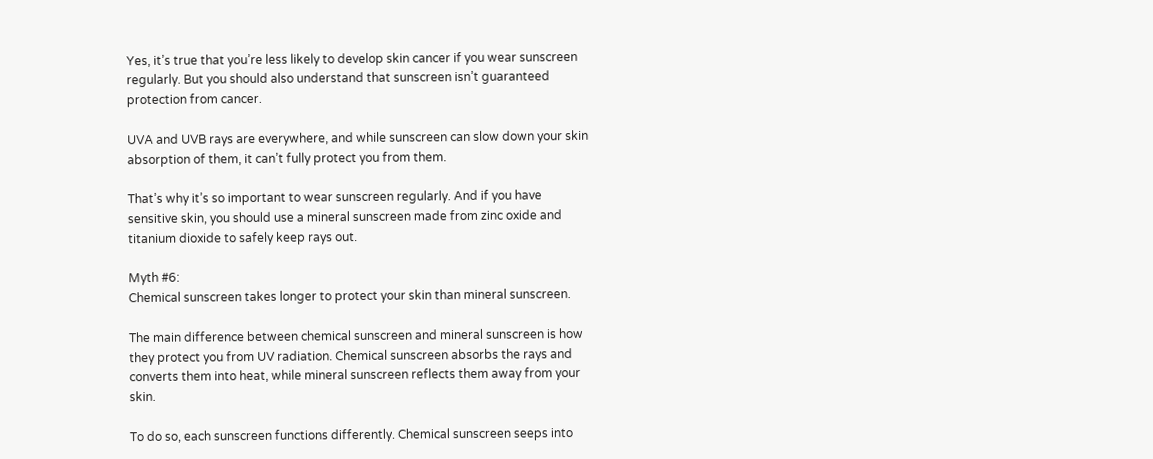Yes, it’s true that you’re less likely to develop skin cancer if you wear sunscreen regularly. But you should also understand that sunscreen isn’t guaranteed protection from cancer.

UVA and UVB rays are everywhere, and while sunscreen can slow down your skin absorption of them, it can’t fully protect you from them.

That’s why it’s so important to wear sunscreen regularly. And if you have sensitive skin, you should use a mineral sunscreen made from zinc oxide and titanium dioxide to safely keep rays out.

Myth #6:
Chemical sunscreen takes longer to protect your skin than mineral sunscreen.

The main difference between chemical sunscreen and mineral sunscreen is how they protect you from UV radiation. Chemical sunscreen absorbs the rays and converts them into heat, while mineral sunscreen reflects them away from your skin.

To do so, each sunscreen functions differently. Chemical sunscreen seeps into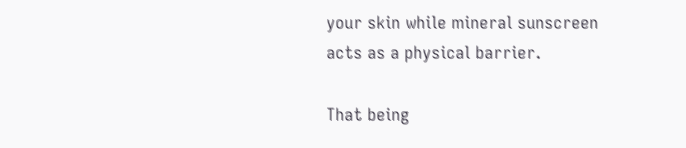your skin while mineral sunscreen acts as a physical barrier.

That being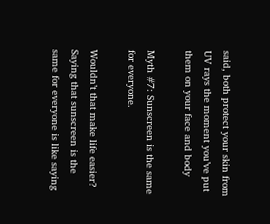said, both protect your skin from UV rays the moment you’ve put them on your face and body

Myth #7: Sunscreen is the same for everyone.

Wouldn’t that make life easier? Saying that sunscreen is the same for everyone is like saying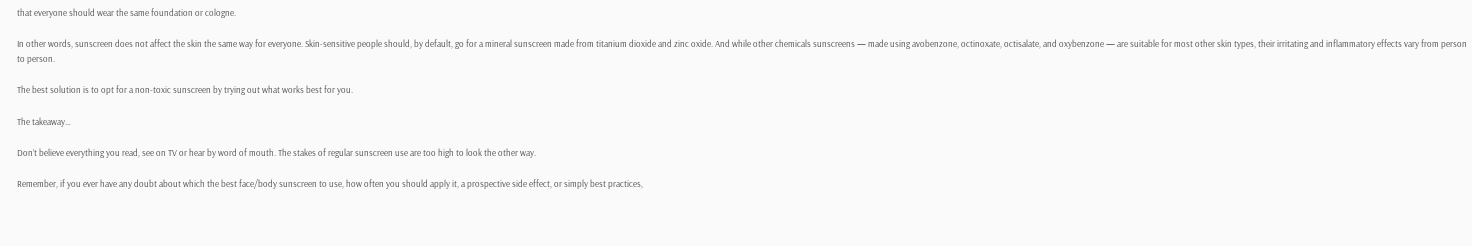that everyone should wear the same foundation or cologne.

In other words, sunscreen does not affect the skin the same way for everyone. Skin-sensitive people should, by default, go for a mineral sunscreen made from titanium dioxide and zinc oxide. And while other chemicals sunscreens — made using avobenzone, octinoxate, octisalate, and oxybenzone — are suitable for most other skin types, their irritating and inflammatory effects vary from person to person.

The best solution is to opt for a non-toxic sunscreen by trying out what works best for you.

The takeaway…

Don’t believe everything you read, see on TV or hear by word of mouth. The stakes of regular sunscreen use are too high to look the other way.

Remember, if you ever have any doubt about which the best face/body sunscreen to use, how often you should apply it, a prospective side effect, or simply best practices,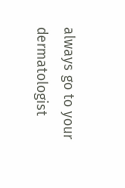always go to your dermatologist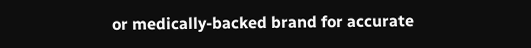or medically-backed brand for accurate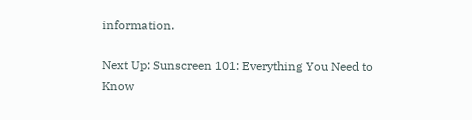information.

Next Up: Sunscreen 101: Everything You Need to Know